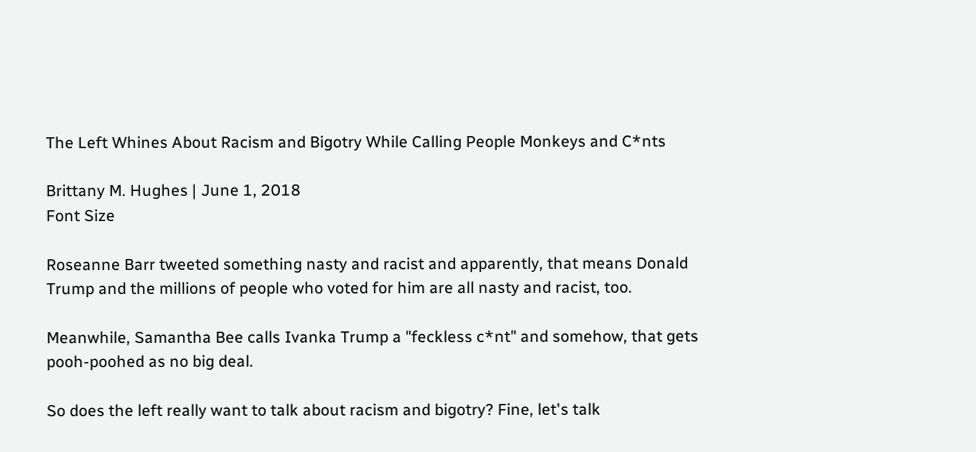The Left Whines About Racism and Bigotry While Calling People Monkeys and C*nts

Brittany M. Hughes | June 1, 2018
Font Size

Roseanne Barr tweeted something nasty and racist and apparently, that means Donald Trump and the millions of people who voted for him are all nasty and racist, too.

Meanwhile, Samantha Bee calls Ivanka Trump a "feckless c*nt" and somehow, that gets pooh-poohed as no big deal.

So does the left really want to talk about racism and bigotry? Fine, let's talk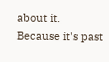about it. Because it's past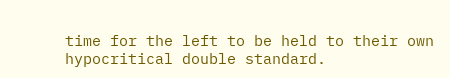time for the left to be held to their own hypocritical double standard.